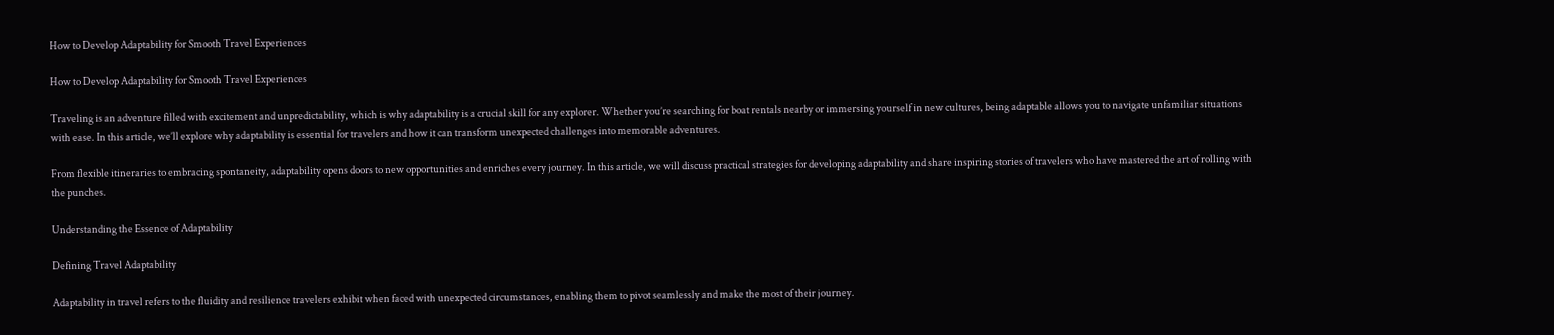How to Develop Adaptability for Smooth Travel Experiences

How to Develop Adaptability for Smooth Travel Experiences

Traveling is an adventure filled with excitement and unpredictability, which is why adaptability is a crucial skill for any explorer. Whether you’re searching for boat rentals nearby or immersing yourself in new cultures, being adaptable allows you to navigate unfamiliar situations with ease. In this article, we’ll explore why adaptability is essential for travelers and how it can transform unexpected challenges into memorable adventures.

From flexible itineraries to embracing spontaneity, adaptability opens doors to new opportunities and enriches every journey. In this article, we will discuss practical strategies for developing adaptability and share inspiring stories of travelers who have mastered the art of rolling with the punches.

Understanding the Essence of Adaptability

Defining Travel Adaptability

Adaptability in travel refers to the fluidity and resilience travelers exhibit when faced with unexpected circumstances, enabling them to pivot seamlessly and make the most of their journey.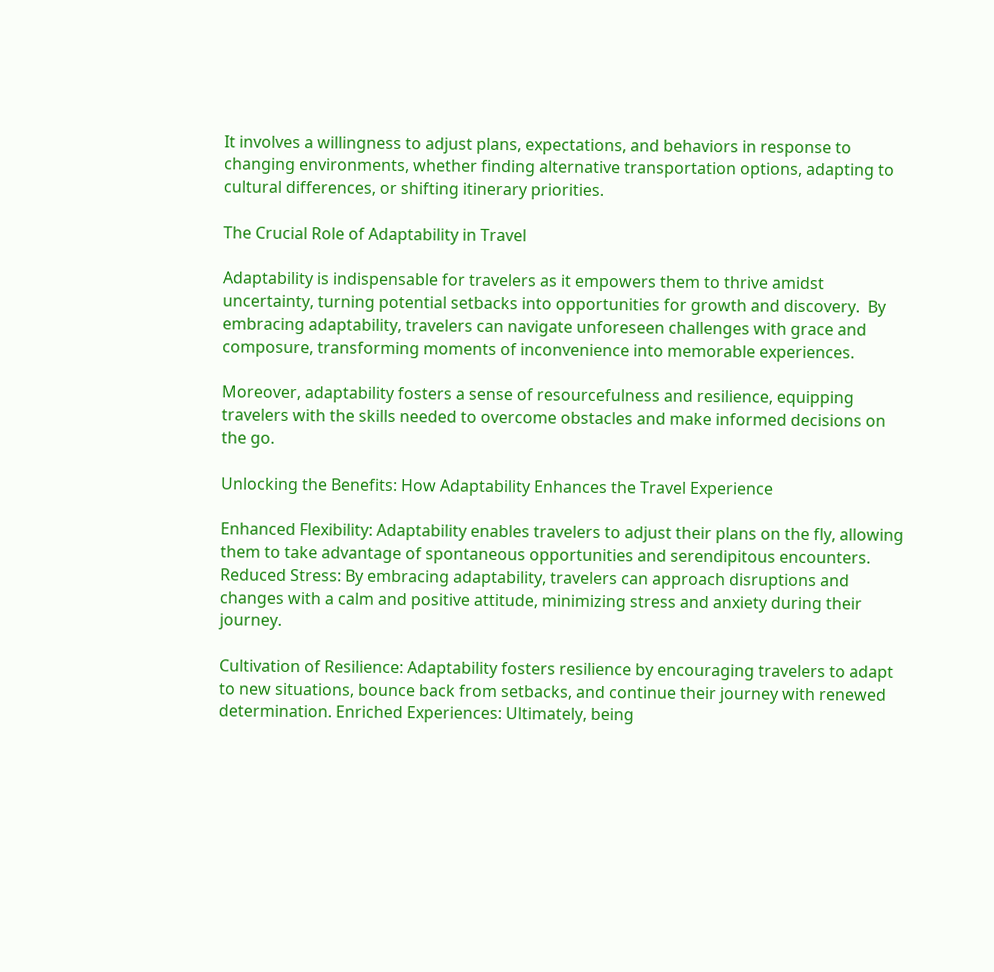It involves a willingness to adjust plans, expectations, and behaviors in response to changing environments, whether finding alternative transportation options, adapting to cultural differences, or shifting itinerary priorities.

The Crucial Role of Adaptability in Travel

Adaptability is indispensable for travelers as it empowers them to thrive amidst uncertainty, turning potential setbacks into opportunities for growth and discovery.  By embracing adaptability, travelers can navigate unforeseen challenges with grace and composure, transforming moments of inconvenience into memorable experiences.

Moreover, adaptability fosters a sense of resourcefulness and resilience, equipping travelers with the skills needed to overcome obstacles and make informed decisions on the go.

Unlocking the Benefits: How Adaptability Enhances the Travel Experience

Enhanced Flexibility: Adaptability enables travelers to adjust their plans on the fly, allowing them to take advantage of spontaneous opportunities and serendipitous encounters.  Reduced Stress: By embracing adaptability, travelers can approach disruptions and changes with a calm and positive attitude, minimizing stress and anxiety during their journey.

Cultivation of Resilience: Adaptability fosters resilience by encouraging travelers to adapt to new situations, bounce back from setbacks, and continue their journey with renewed determination. Enriched Experiences: Ultimately, being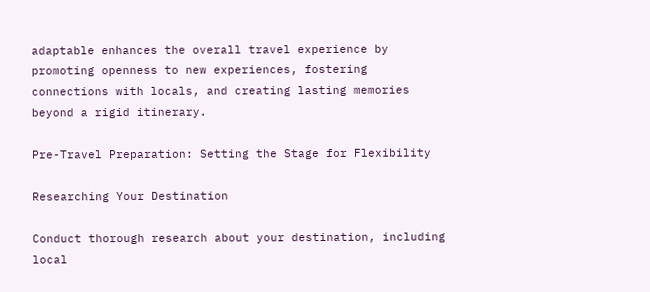adaptable enhances the overall travel experience by promoting openness to new experiences, fostering connections with locals, and creating lasting memories beyond a rigid itinerary.

Pre-Travel Preparation: Setting the Stage for Flexibility

Researching Your Destination

Conduct thorough research about your destination, including local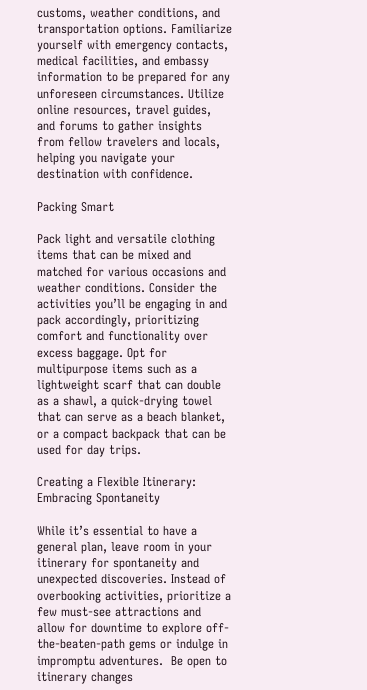customs, weather conditions, and transportation options. Familiarize yourself with emergency contacts, medical facilities, and embassy information to be prepared for any unforeseen circumstances. Utilize online resources, travel guides, and forums to gather insights from fellow travelers and locals, helping you navigate your destination with confidence.

Packing Smart

Pack light and versatile clothing items that can be mixed and matched for various occasions and weather conditions. Consider the activities you’ll be engaging in and pack accordingly, prioritizing comfort and functionality over excess baggage. Opt for multipurpose items such as a lightweight scarf that can double as a shawl, a quick-drying towel that can serve as a beach blanket, or a compact backpack that can be used for day trips.

Creating a Flexible Itinerary: Embracing Spontaneity

While it’s essential to have a general plan, leave room in your itinerary for spontaneity and unexpected discoveries. Instead of overbooking activities, prioritize a few must-see attractions and allow for downtime to explore off-the-beaten-path gems or indulge in impromptu adventures.  Be open to itinerary changes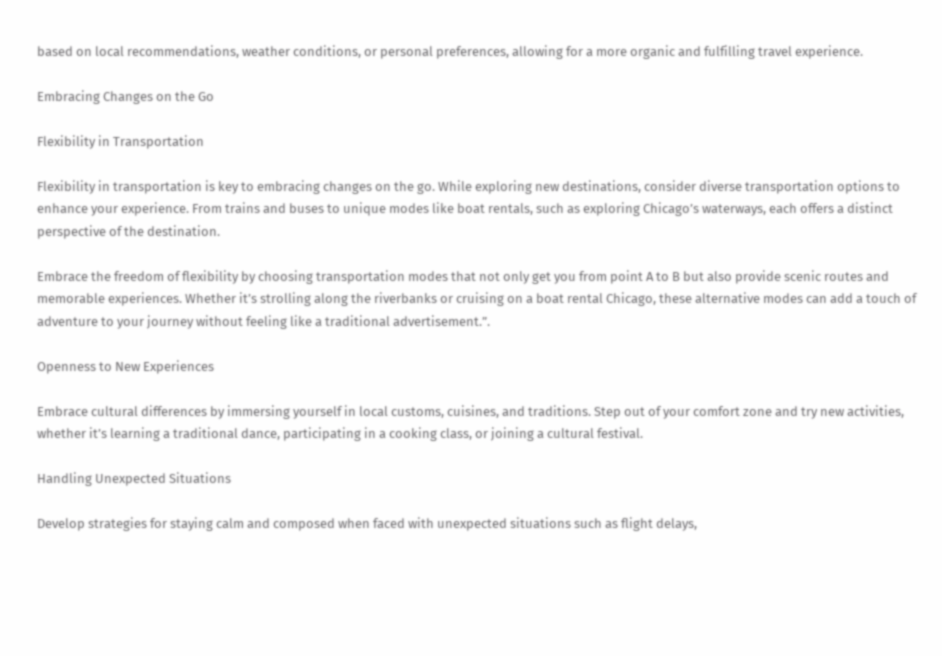based on local recommendations, weather conditions, or personal preferences, allowing for a more organic and fulfilling travel experience.

Embracing Changes on the Go

Flexibility in Transportation

Flexibility in transportation is key to embracing changes on the go. While exploring new destinations, consider diverse transportation options to enhance your experience. From trains and buses to unique modes like boat rentals, such as exploring Chicago’s waterways, each offers a distinct perspective of the destination.

Embrace the freedom of flexibility by choosing transportation modes that not only get you from point A to B but also provide scenic routes and memorable experiences. Whether it’s strolling along the riverbanks or cruising on a boat rental Chicago, these alternative modes can add a touch of adventure to your journey without feeling like a traditional advertisement.”.

Openness to New Experiences

Embrace cultural differences by immersing yourself in local customs, cuisines, and traditions. Step out of your comfort zone and try new activities, whether it’s learning a traditional dance, participating in a cooking class, or joining a cultural festival.

Handling Unexpected Situations

Develop strategies for staying calm and composed when faced with unexpected situations such as flight delays,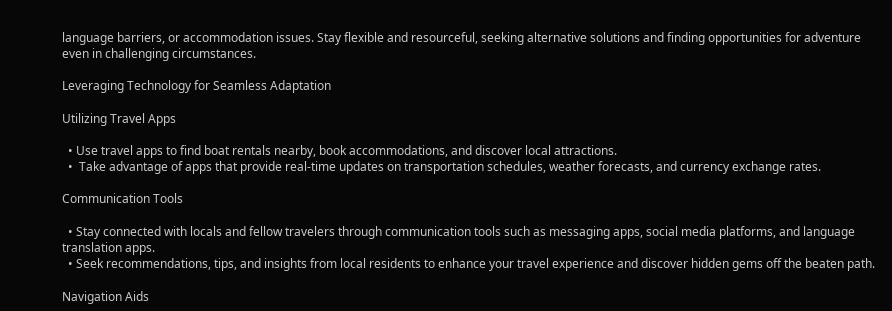language barriers, or accommodation issues. Stay flexible and resourceful, seeking alternative solutions and finding opportunities for adventure even in challenging circumstances.

Leveraging Technology for Seamless Adaptation

Utilizing Travel Apps

  • Use travel apps to find boat rentals nearby, book accommodations, and discover local attractions.
  •  Take advantage of apps that provide real-time updates on transportation schedules, weather forecasts, and currency exchange rates.

Communication Tools

  • Stay connected with locals and fellow travelers through communication tools such as messaging apps, social media platforms, and language translation apps.
  • Seek recommendations, tips, and insights from local residents to enhance your travel experience and discover hidden gems off the beaten path.

Navigation Aids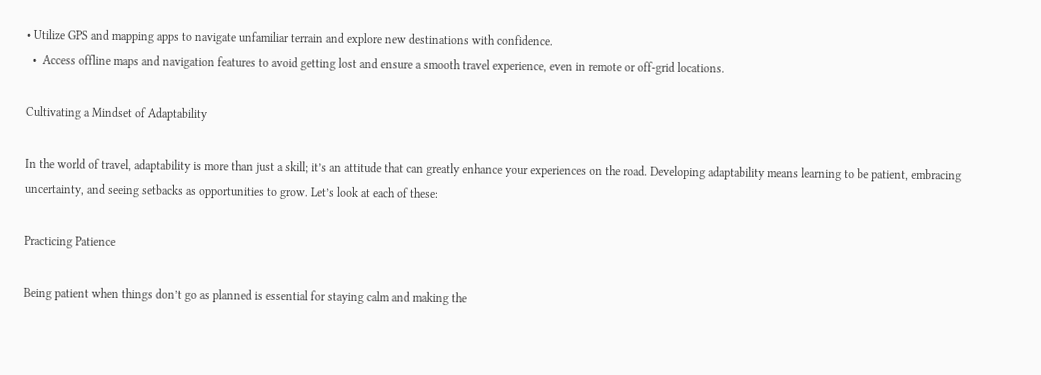• Utilize GPS and mapping apps to navigate unfamiliar terrain and explore new destinations with confidence.
  •  Access offline maps and navigation features to avoid getting lost and ensure a smooth travel experience, even in remote or off-grid locations.

Cultivating a Mindset of Adaptability

In the world of travel, adaptability is more than just a skill; it’s an attitude that can greatly enhance your experiences on the road. Developing adaptability means learning to be patient, embracing uncertainty, and seeing setbacks as opportunities to grow. Let’s look at each of these:

Practicing Patience

Being patient when things don’t go as planned is essential for staying calm and making the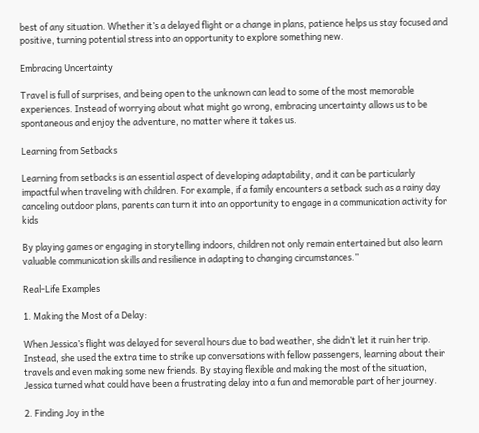best of any situation. Whether it’s a delayed flight or a change in plans, patience helps us stay focused and positive, turning potential stress into an opportunity to explore something new.

Embracing Uncertainty

Travel is full of surprises, and being open to the unknown can lead to some of the most memorable experiences. Instead of worrying about what might go wrong, embracing uncertainty allows us to be spontaneous and enjoy the adventure, no matter where it takes us.

Learning from Setbacks

Learning from setbacks is an essential aspect of developing adaptability, and it can be particularly impactful when traveling with children. For example, if a family encounters a setback such as a rainy day canceling outdoor plans, parents can turn it into an opportunity to engage in a communication activity for kids

By playing games or engaging in storytelling indoors, children not only remain entertained but also learn valuable communication skills and resilience in adapting to changing circumstances.”

Real-Life Examples

1. Making the Most of a Delay:

When Jessica’s flight was delayed for several hours due to bad weather, she didn’t let it ruin her trip. Instead, she used the extra time to strike up conversations with fellow passengers, learning about their travels and even making some new friends. By staying flexible and making the most of the situation, Jessica turned what could have been a frustrating delay into a fun and memorable part of her journey.

2. Finding Joy in the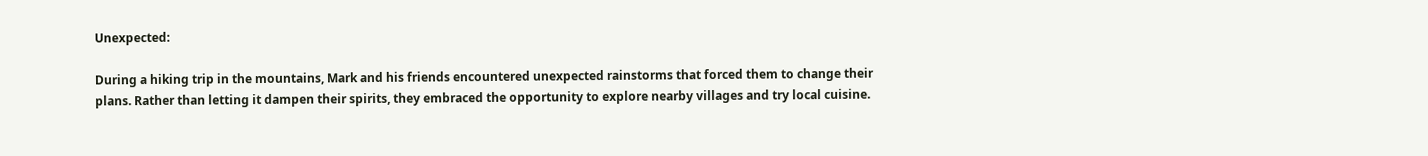Unexpected:

During a hiking trip in the mountains, Mark and his friends encountered unexpected rainstorms that forced them to change their plans. Rather than letting it dampen their spirits, they embraced the opportunity to explore nearby villages and try local cuisine.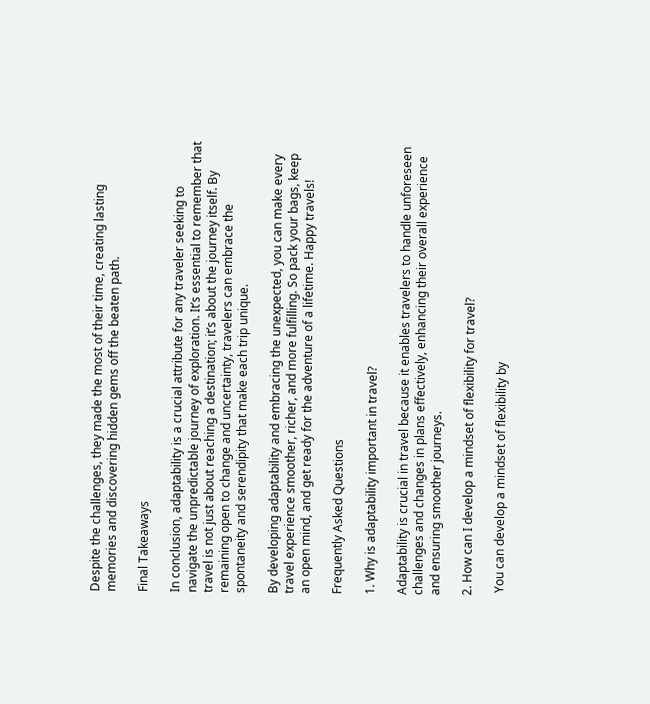Despite the challenges, they made the most of their time, creating lasting memories and discovering hidden gems off the beaten path.

Final Takeaways

In conclusion, adaptability is a crucial attribute for any traveler seeking to navigate the unpredictable journey of exploration. It’s essential to remember that travel is not just about reaching a destination; it’s about the journey itself. By remaining open to change and uncertainty, travelers can embrace the spontaneity and serendipity that make each trip unique.

By developing adaptability and embracing the unexpected, you can make every travel experience smoother, richer, and more fulfilling. So pack your bags, keep an open mind, and get ready for the adventure of a lifetime. Happy travels!

Frequently Asked Questions

1. Why is adaptability important in travel?

Adaptability is crucial in travel because it enables travelers to handle unforeseen challenges and changes in plans effectively, enhancing their overall experience and ensuring smoother journeys.

2. How can I develop a mindset of flexibility for travel?

 You can develop a mindset of flexibility by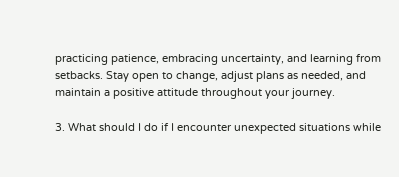practicing patience, embracing uncertainty, and learning from setbacks. Stay open to change, adjust plans as needed, and maintain a positive attitude throughout your journey.

3. What should I do if I encounter unexpected situations while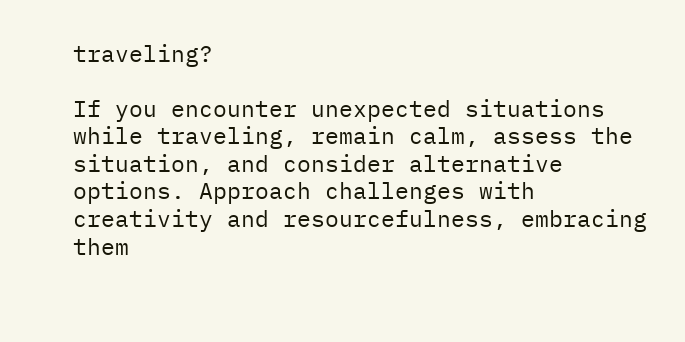traveling?

If you encounter unexpected situations while traveling, remain calm, assess the situation, and consider alternative options. Approach challenges with creativity and resourcefulness, embracing them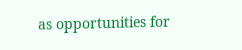as opportunities for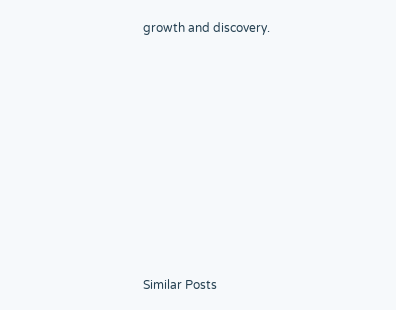growth and discovery.










Similar Posts